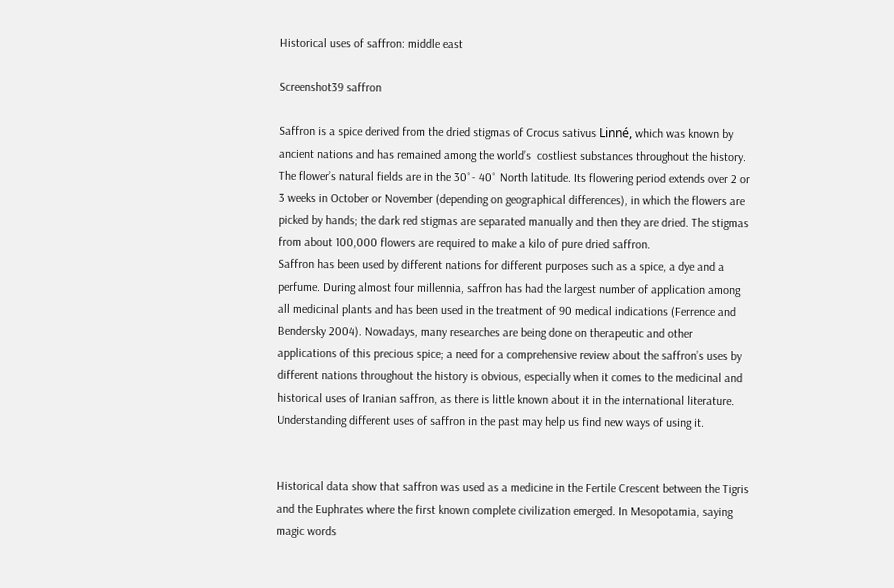Historical uses of saffron: middle east

Screenshot39 saffron

Saffron is a spice derived from the dried stigmas of Crocus sativus Linné, which was known by ancient nations and has remained among the world’s  costliest substances throughout the history. The flower’s natural fields are in the 30˚- 40˚ North latitude. Its flowering period extends over 2 or 3 weeks in October or November (depending on geographical differences), in which the flowers are picked by hands; the dark red stigmas are separated manually and then they are dried. The stigmas from about 100,000 flowers are required to make a kilo of pure dried saffron.
Saffron has been used by different nations for different purposes such as a spice, a dye and a perfume. During almost four millennia, saffron has had the largest number of application among all medicinal plants and has been used in the treatment of 90 medical indications (Ferrence and Bendersky 2004). Nowadays, many researches are being done on therapeutic and other applications of this precious spice; a need for a comprehensive review about the saffron’s uses by different nations throughout the history is obvious, especially when it comes to the medicinal and historical uses of Iranian saffron, as there is little known about it in the international literature. Understanding different uses of saffron in the past may help us find new ways of using it.


Historical data show that saffron was used as a medicine in the Fertile Crescent between the Tigris and the Euphrates where the first known complete civilization emerged. In Mesopotamia, saying magic words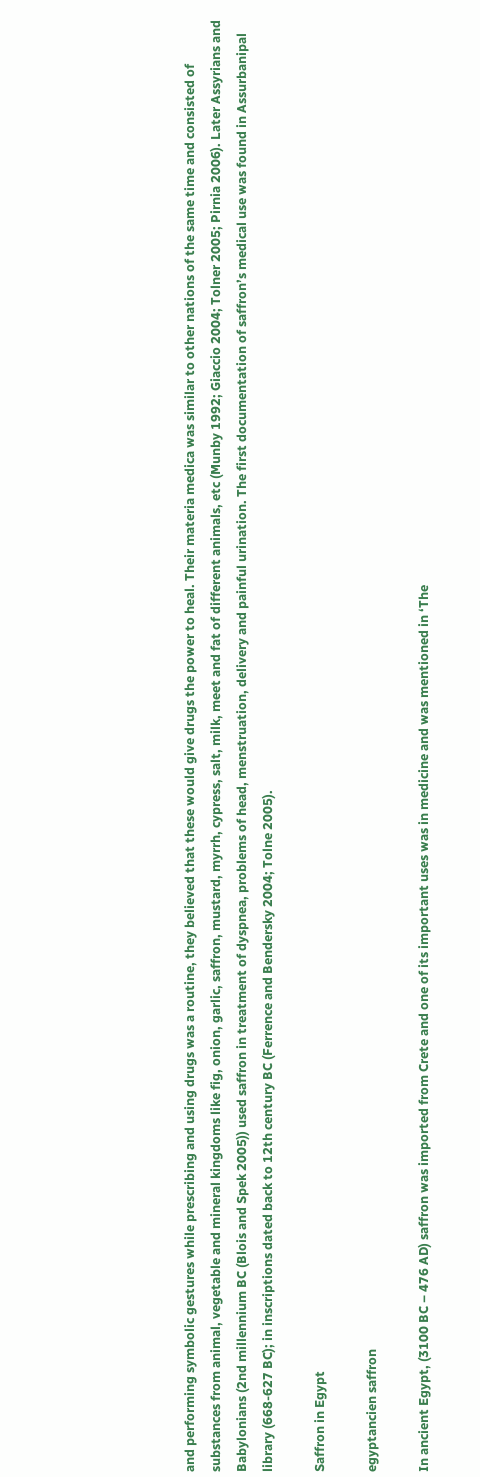and performing symbolic gestures while prescribing and using drugs was a routine, they believed that these would give drugs the power to heal. Their materia medica was similar to other nations of the same time and consisted of substances from animal, vegetable and mineral kingdoms like fig, onion, garlic, saffron, mustard, myrrh, cypress, salt, milk, meet and fat of different animals, etc (Munby 1992; Giaccio 2004; Tolner 2005; Pirnia 2006). Later Assyrians and Babylonians (2nd millennium BC (Blois and Spek 2005)) used saffron in treatment of dyspnea, problems of head, menstruation, delivery and painful urination. The first documentation of saffron’s medical use was found in Assurbanipal library (668-627 BC); in inscriptions dated back to 12th century BC (Ferrence and Bendersky 2004; Tolne 2005).

Saffron in Egypt

egyptancien saffron

In ancient Egypt, (3100 BC – 476 AD) saffron was imported from Crete and one of its important uses was in medicine and was mentioned in ‘The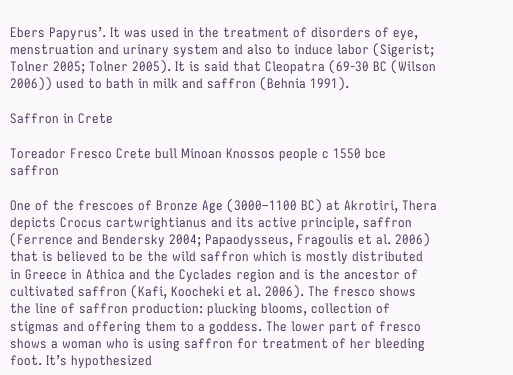Ebers Papyrus’. It was used in the treatment of disorders of eye, menstruation and urinary system and also to induce labor (Sigerist; Tolner 2005; Tolner 2005). It is said that Cleopatra (69-30 BC (Wilson 2006)) used to bath in milk and saffron (Behnia 1991).

Saffron in Crete

Toreador Fresco Crete bull Minoan Knossos people c 1550 bce saffron

One of the frescoes of Bronze Age (3000–1100 BC) at Akrotiri, Thera depicts Crocus cartwrightianus and its active principle, saffron (Ferrence and Bendersky 2004; Papaodysseus, Fragoulis et al. 2006) that is believed to be the wild saffron which is mostly distributed in Greece in Athica and the Cyclades region and is the ancestor of cultivated saffron (Kafi, Koocheki et al. 2006). The fresco shows the line of saffron production: plucking blooms, collection of stigmas and offering them to a goddess. The lower part of fresco shows a woman who is using saffron for treatment of her bleeding foot. It’s hypothesized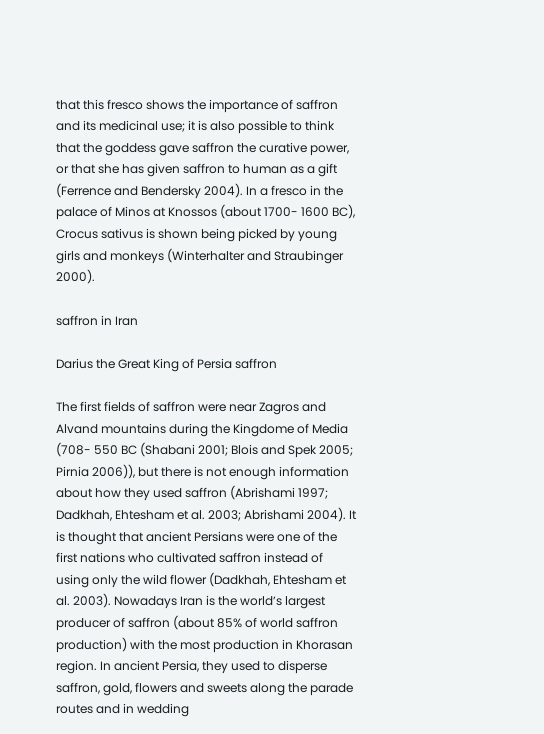that this fresco shows the importance of saffron and its medicinal use; it is also possible to think that the goddess gave saffron the curative power, or that she has given saffron to human as a gift (Ferrence and Bendersky 2004). In a fresco in the palace of Minos at Knossos (about 1700- 1600 BC), Crocus sativus is shown being picked by young girls and monkeys (Winterhalter and Straubinger 2000).

saffron in Iran

Darius the Great King of Persia saffron

The first fields of saffron were near Zagros and Alvand mountains during the Kingdome of Media (708- 550 BC (Shabani 2001; Blois and Spek 2005; Pirnia 2006)), but there is not enough information about how they used saffron (Abrishami 1997; Dadkhah, Ehtesham et al. 2003; Abrishami 2004). It is thought that ancient Persians were one of the first nations who cultivated saffron instead of using only the wild flower (Dadkhah, Ehtesham et al. 2003). Nowadays Iran is the world’s largest producer of saffron (about 85% of world saffron production) with the most production in Khorasan region. In ancient Persia, they used to disperse saffron, gold, flowers and sweets along the parade routes and in wedding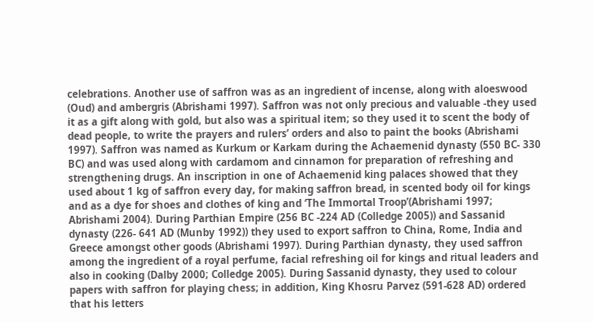celebrations. Another use of saffron was as an ingredient of incense, along with aloeswood (Oud) and ambergris (Abrishami 1997). Saffron was not only precious and valuable -they used it as a gift along with gold, but also was a spiritual item; so they used it to scent the body of dead people, to write the prayers and rulers’ orders and also to paint the books (Abrishami 1997). Saffron was named as Kurkum or Karkam during the Achaemenid dynasty (550 BC- 330 BC) and was used along with cardamom and cinnamon for preparation of refreshing and strengthening drugs. An inscription in one of Achaemenid king palaces showed that they used about 1 kg of saffron every day, for making saffron bread, in scented body oil for kings and as a dye for shoes and clothes of king and ‘The Immortal Troop’(Abrishami 1997; Abrishami 2004). During Parthian Empire (256 BC -224 AD (Colledge 2005)) and Sassanid dynasty (226- 641 AD (Munby 1992)) they used to export saffron to China, Rome, India and Greece amongst other goods (Abrishami 1997). During Parthian dynasty, they used saffron among the ingredient of a royal perfume, facial refreshing oil for kings and ritual leaders and also in cooking (Dalby 2000; Colledge 2005). During Sassanid dynasty, they used to colour papers with saffron for playing chess; in addition, King Khosru Parvez (591-628 AD) ordered that his letters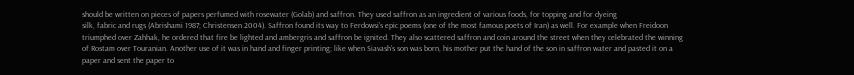should be written on pieces of papers perfumed with rosewater (Golab) and saffron. They used saffron as an ingredient of various foods, for topping and for dyeing
silk, fabric and rugs (Abrishami 1987; Christensen 2004). Saffron found its way to Ferdowsi’s epic poems (one of the most famous poets of Iran) as well. For example when Freidoon triumphed over Zahhak, he ordered that fire be lighted and ambergris and saffron be ignited. They also scattered saffron and coin around the street when they celebrated the winning of Rostam over Touranian. Another use of it was in hand and finger printing; like when Siavash’s son was born, his mother put the hand of the son in saffron water and pasted it on a paper and sent the paper to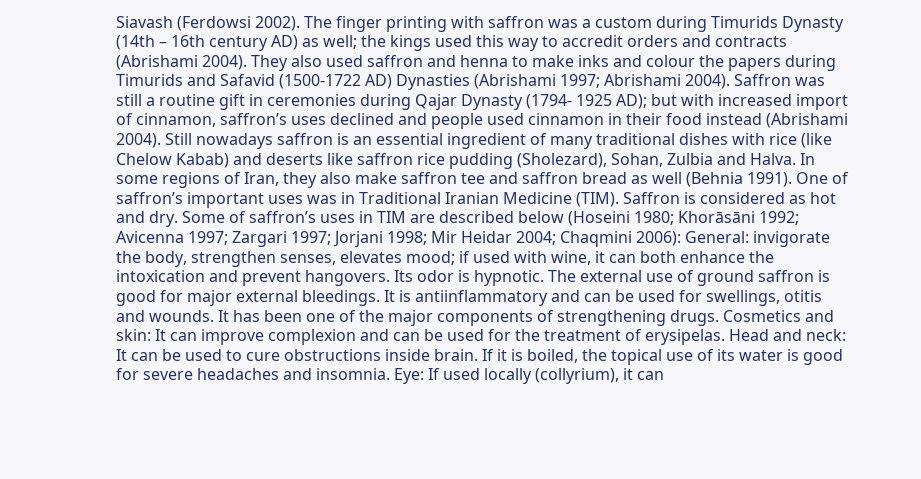Siavash (Ferdowsi 2002). The finger printing with saffron was a custom during Timurids Dynasty (14th – 16th century AD) as well; the kings used this way to accredit orders and contracts (Abrishami 2004). They also used saffron and henna to make inks and colour the papers during Timurids and Safavid (1500-1722 AD) Dynasties (Abrishami 1997; Abrishami 2004). Saffron was still a routine gift in ceremonies during Qajar Dynasty (1794- 1925 AD); but with increased import of cinnamon, saffron’s uses declined and people used cinnamon in their food instead (Abrishami 2004). Still nowadays saffron is an essential ingredient of many traditional dishes with rice (like Chelow Kabab) and deserts like saffron rice pudding (Sholezard), Sohan, Zulbia and Halva. In some regions of Iran, they also make saffron tee and saffron bread as well (Behnia 1991). One of saffron’s important uses was in Traditional Iranian Medicine (TIM). Saffron is considered as hot and dry. Some of saffron’s uses in TIM are described below (Hoseini 1980; Khorāsāni 1992; Avicenna 1997; Zargari 1997; Jorjani 1998; Mir Heidar 2004; Chaqmini 2006): General: invigorate the body, strengthen senses, elevates mood; if used with wine, it can both enhance the intoxication and prevent hangovers. Its odor is hypnotic. The external use of ground saffron is good for major external bleedings. It is antiinflammatory and can be used for swellings, otitis and wounds. It has been one of the major components of strengthening drugs. Cosmetics and skin: It can improve complexion and can be used for the treatment of erysipelas. Head and neck: It can be used to cure obstructions inside brain. If it is boiled, the topical use of its water is good for severe headaches and insomnia. Eye: If used locally (collyrium), it can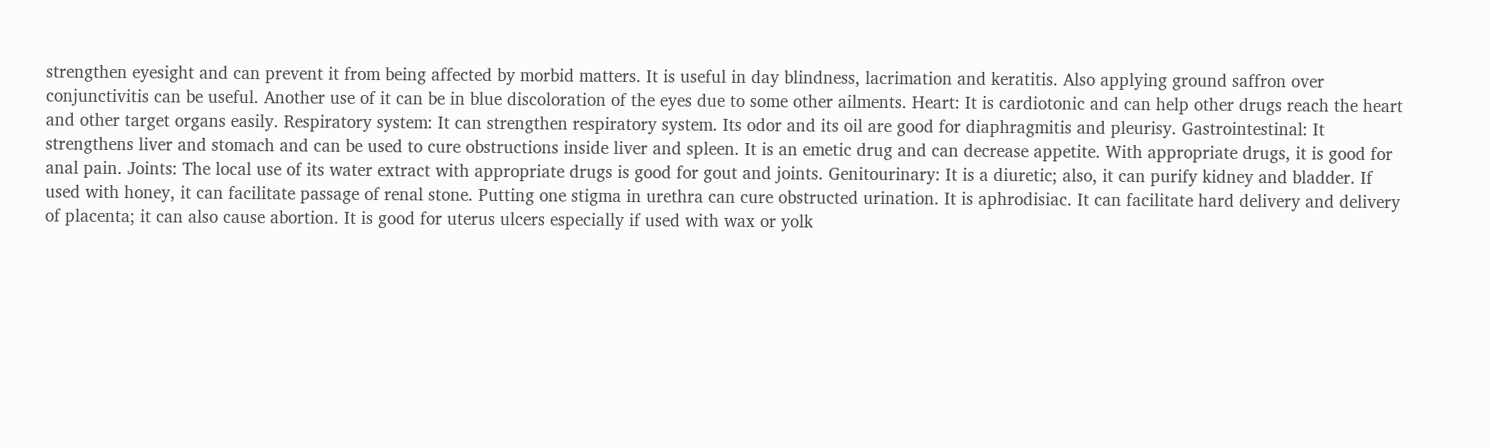strengthen eyesight and can prevent it from being affected by morbid matters. It is useful in day blindness, lacrimation and keratitis. Also applying ground saffron over conjunctivitis can be useful. Another use of it can be in blue discoloration of the eyes due to some other ailments. Heart: It is cardiotonic and can help other drugs reach the heart and other target organs easily. Respiratory system: It can strengthen respiratory system. Its odor and its oil are good for diaphragmitis and pleurisy. Gastrointestinal: It strengthens liver and stomach and can be used to cure obstructions inside liver and spleen. It is an emetic drug and can decrease appetite. With appropriate drugs, it is good for anal pain. Joints: The local use of its water extract with appropriate drugs is good for gout and joints. Genitourinary: It is a diuretic; also, it can purify kidney and bladder. If used with honey, it can facilitate passage of renal stone. Putting one stigma in urethra can cure obstructed urination. It is aphrodisiac. It can facilitate hard delivery and delivery of placenta; it can also cause abortion. It is good for uterus ulcers especially if used with wax or yolk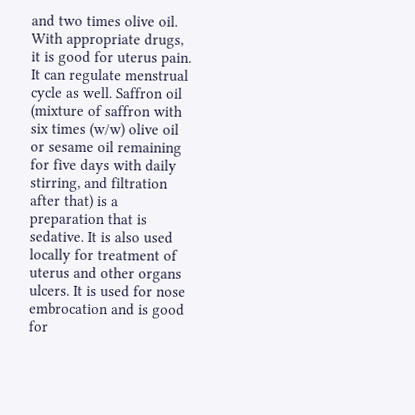and two times olive oil. With appropriate drugs, it is good for uterus pain. It can regulate menstrual cycle as well. Saffron oil (mixture of saffron with six times (w/w) olive oil or sesame oil remaining for five days with daily stirring, and filtration after that) is a preparation that is sedative. It is also used locally for treatment of uterus and other organs ulcers. It is used for nose embrocation and is good for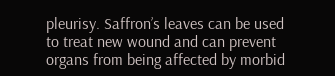pleurisy. Saffron’s leaves can be used to treat new wound and can prevent organs from being affected by morbid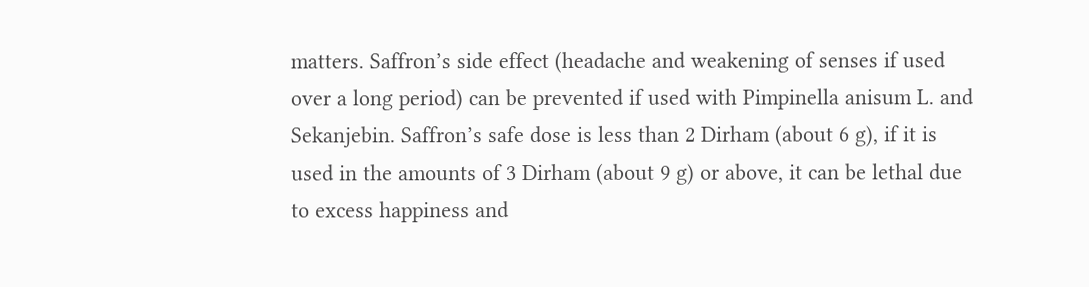matters. Saffron’s side effect (headache and weakening of senses if used over a long period) can be prevented if used with Pimpinella anisum L. and Sekanjebin. Saffron’s safe dose is less than 2 Dirham (about 6 g), if it is used in the amounts of 3 Dirham (about 9 g) or above, it can be lethal due to excess happiness and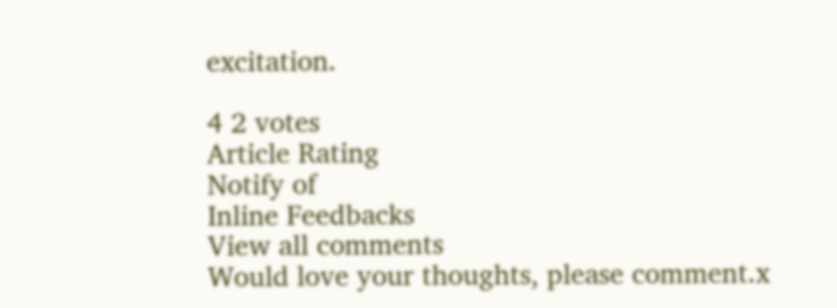excitation.

4 2 votes
Article Rating
Notify of
Inline Feedbacks
View all comments
Would love your thoughts, please comment.x